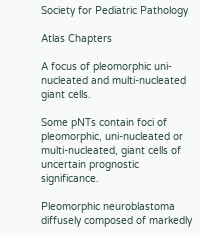Society for Pediatric Pathology

Atlas Chapters

A focus of pleomorphic uni-nucleated and multi-nucleated giant cells.

Some pNTs contain foci of pleomorphic, uni-nucleated or multi-nucleated, giant cells of uncertain prognostic significance.

Pleomorphic neuroblastoma diffusely composed of markedly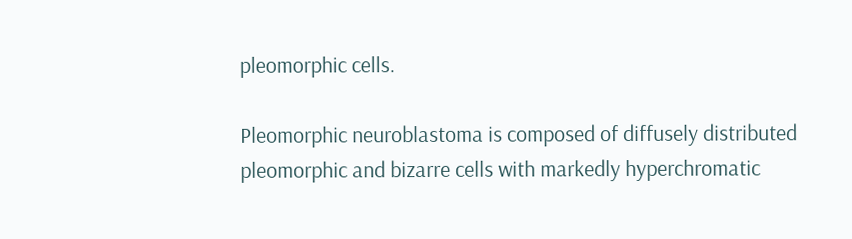pleomorphic cells.

Pleomorphic neuroblastoma is composed of diffusely distributed pleomorphic and bizarre cells with markedly hyperchromatic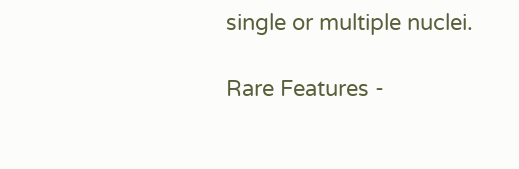single or multiple nuclei.

Rare Features -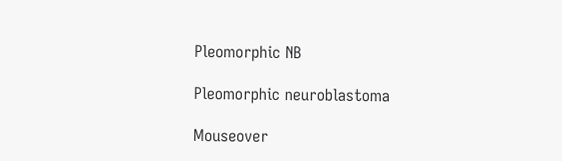Pleomorphic NB

Pleomorphic neuroblastoma

Mouseover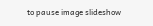to pause image slideshow